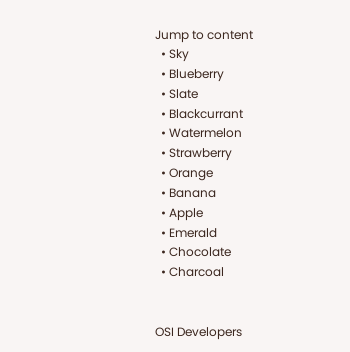Jump to content
  • Sky
  • Blueberry
  • Slate
  • Blackcurrant
  • Watermelon
  • Strawberry
  • Orange
  • Banana
  • Apple
  • Emerald
  • Chocolate
  • Charcoal


OSI Developers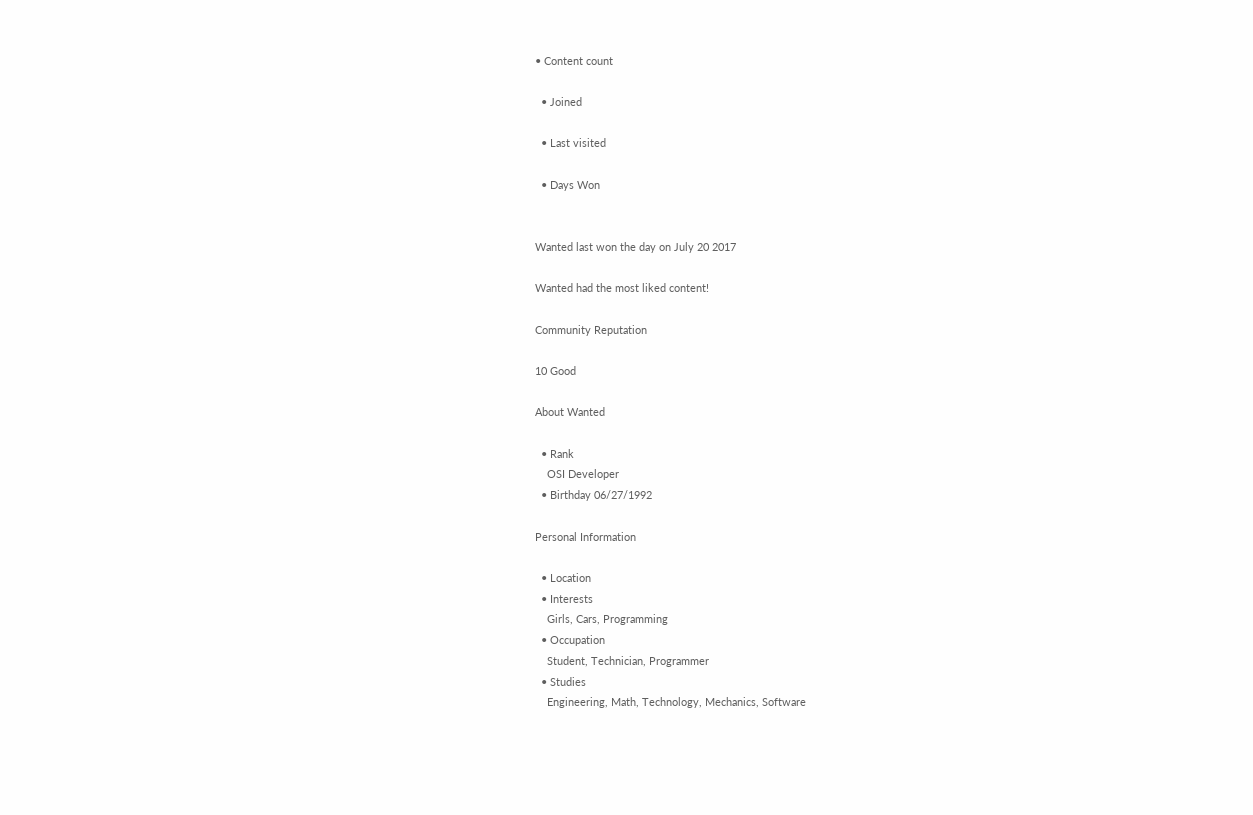• Content count

  • Joined

  • Last visited

  • Days Won


Wanted last won the day on July 20 2017

Wanted had the most liked content!

Community Reputation

10 Good

About Wanted

  • Rank
    OSI Developer
  • Birthday 06/27/1992

Personal Information

  • Location
  • Interests
    Girls, Cars, Programming
  • Occupation
    Student, Technician, Programmer
  • Studies
    Engineering, Math, Technology, Mechanics, Software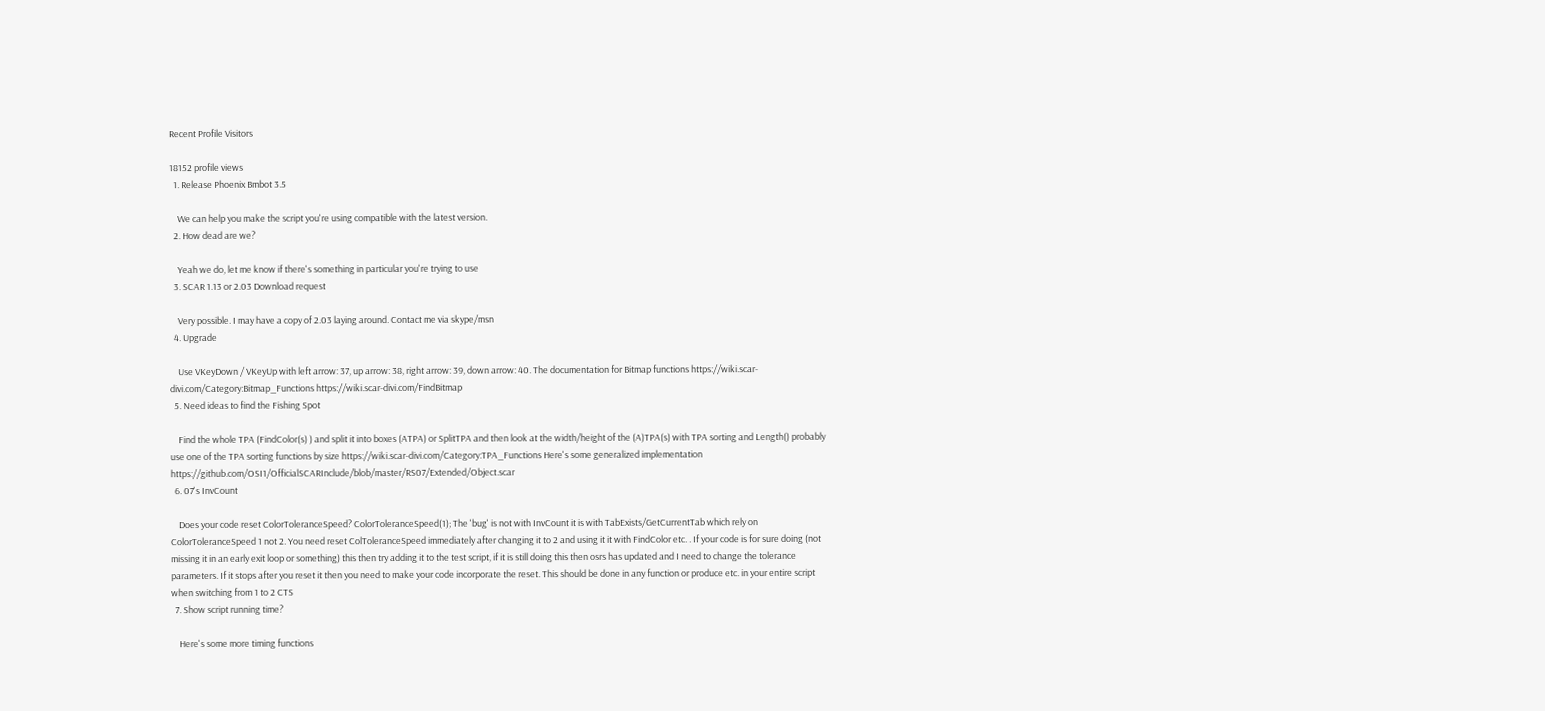Recent Profile Visitors

18152 profile views
  1. Release Phoenix Bmbot 3.5

    We can help you make the script you're using compatible with the latest version.
  2. How dead are we?

    Yeah we do, let me know if there's something in particular you're trying to use
  3. SCAR 1.13 or 2.03 Download request

    Very possible. I may have a copy of 2.03 laying around. Contact me via skype/msn
  4. Upgrade

    Use VKeyDown / VKeyUp with left arrow: 37, up arrow: 38, right arrow: 39, down arrow: 40. The documentation for Bitmap functions https://wiki.scar-divi.com/Category:Bitmap_Functions https://wiki.scar-divi.com/FindBitmap
  5. Need ideas to find the Fishing Spot

    Find the whole TPA (FindColor(s) ) and split it into boxes (ATPA) or SplitTPA and then look at the width/height of the (A)TPA(s) with TPA sorting and Length() probably use one of the TPA sorting functions by size https://wiki.scar-divi.com/Category:TPA_Functions Here's some generalized implementation https://github.com/OSI1/OfficialSCARInclude/blob/master/RS07/Extended/Object.scar
  6. 07's InvCount

    Does your code reset ColorToleranceSpeed? ColorToleranceSpeed(1); The 'bug' is not with InvCount it is with TabExists/GetCurrentTab which rely on ColorToleranceSpeed 1 not 2. You need reset ColToleranceSpeed immediately after changing it to 2 and using it it with FindColor etc. . If your code is for sure doing (not missing it in an early exit loop or something) this then try adding it to the test script, if it is still doing this then osrs has updated and I need to change the tolerance parameters. If it stops after you reset it then you need to make your code incorporate the reset. This should be done in any function or produce etc. in your entire script when switching from 1 to 2 CTS
  7. Show script running time?

    Here's some more timing functions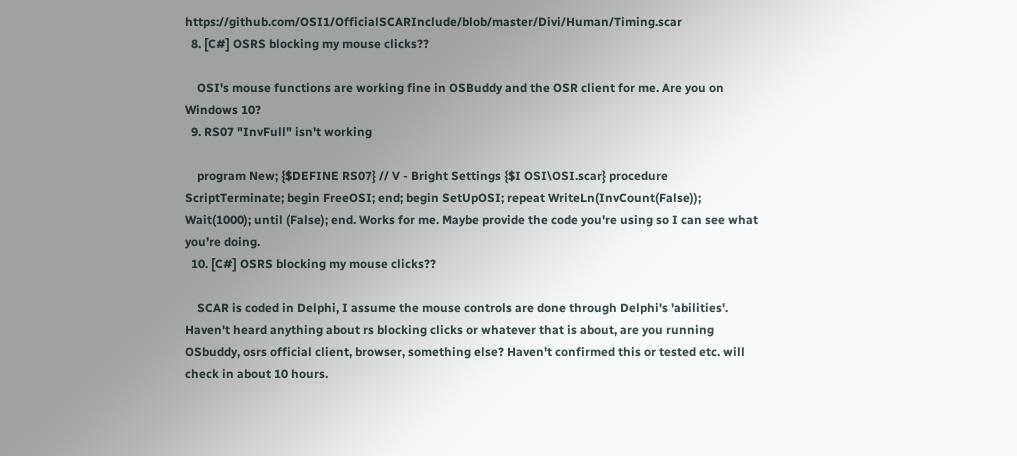https://github.com/OSI1/OfficialSCARInclude/blob/master/Divi/Human/Timing.scar
  8. [C#] OSRS blocking my mouse clicks??

    OSI's mouse functions are working fine in OSBuddy and the OSR client for me. Are you on Windows 10?
  9. RS07 "InvFull" isn't working

    program New; {$DEFINE RS07} // V - Bright Settings {$I OSI\OSI.scar} procedure ScriptTerminate; begin FreeOSI; end; begin SetUpOSI; repeat WriteLn(InvCount(False)); Wait(1000); until (False); end. Works for me. Maybe provide the code you're using so I can see what you're doing.
  10. [C#] OSRS blocking my mouse clicks??

    SCAR is coded in Delphi, I assume the mouse controls are done through Delphi's 'abilities'. Haven't heard anything about rs blocking clicks or whatever that is about, are you running OSbuddy, osrs official client, browser, something else? Haven't confirmed this or tested etc. will check in about 10 hours.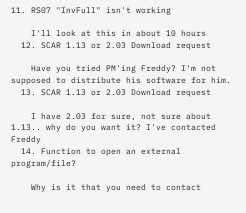11. RS07 "InvFull" isn't working

    I'll look at this in about 10 hours
  12. SCAR 1.13 or 2.03 Download request

    Have you tried PM'ing Freddy? I'm not supposed to distribute his software for him.
  13. SCAR 1.13 or 2.03 Download request

    I have 2.03 for sure, not sure about 1.13.. why do you want it? I've contacted Freddy
  14. Function to open an external program/file?

    Why is it that you need to contact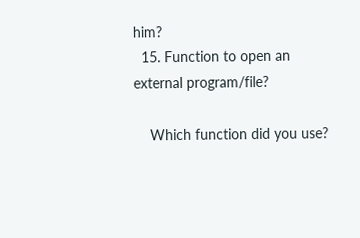him?
  15. Function to open an external program/file?

    Which function did you use?